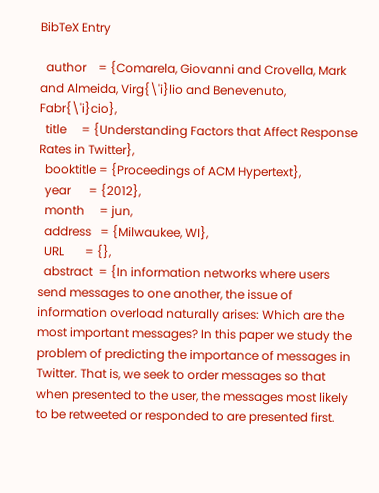BibTeX Entry

  author    = {Comarela, Giovanni and Crovella, Mark and Almeida, Virg{\'i}lio and Benevenuto, Fabr{\'i}cio},
  title     = {Understanding Factors that Affect Response Rates in Twitter},
  booktitle = {Proceedings of ACM Hypertext},
  year      = {2012},
  month     = jun,
  address   = {Milwaukee, WI},
  URL       = {},
  abstract  = {In information networks where users send messages to one another, the issue of information overload naturally arises: Which are the most important messages? In this paper we study the problem of predicting the importance of messages in Twitter. That is, we seek to order messages so that when presented to the user, the messages most likely to be retweeted or responded to are presented first.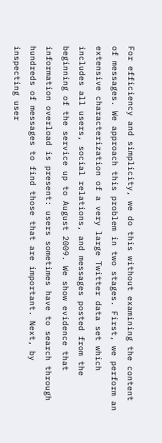For efficiency and simplicity, we do this without examining the content of messages. We approach this problem in two stages. First, we perform an extensive characterization of a very large Twitter data set which includes all users, social relations, and messages posted from the beginning of the service up to August 2009. We show evidence that information overload is present: users sometimes have to search through hundreds of messages to find those that are important. Next, by inspecting user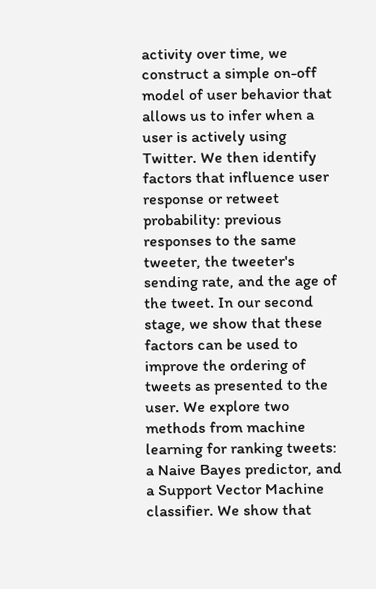activity over time, we construct a simple on-off model of user behavior that allows us to infer when a user is actively using Twitter. We then identify factors that influence user response or retweet probability: previous responses to the same tweeter, the tweeter's sending rate, and the age of the tweet. In our second stage, we show that these factors can be used to improve the ordering of tweets as presented to the user. We explore two methods from machine learning for ranking tweets: a Naive Bayes predictor, and a Support Vector Machine classifier. We show that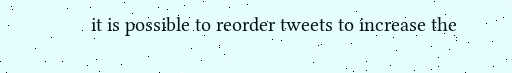it is possible to reorder tweets to increase the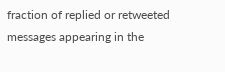fraction of replied or retweeted messages appearing in the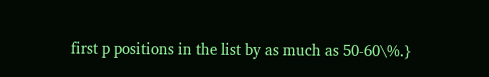first p positions in the list by as much as 50-60\%.}